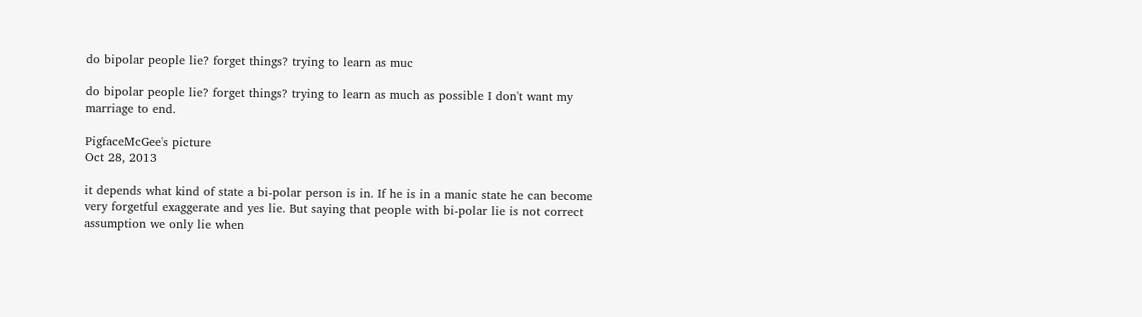do bipolar people lie? forget things? trying to learn as muc

do bipolar people lie? forget things? trying to learn as much as possible I don't want my marriage to end.

PigfaceMcGee's picture
Oct 28, 2013

it depends what kind of state a bi-polar person is in. If he is in a manic state he can become very forgetful exaggerate and yes lie. But saying that people with bi-polar lie is not correct assumption we only lie when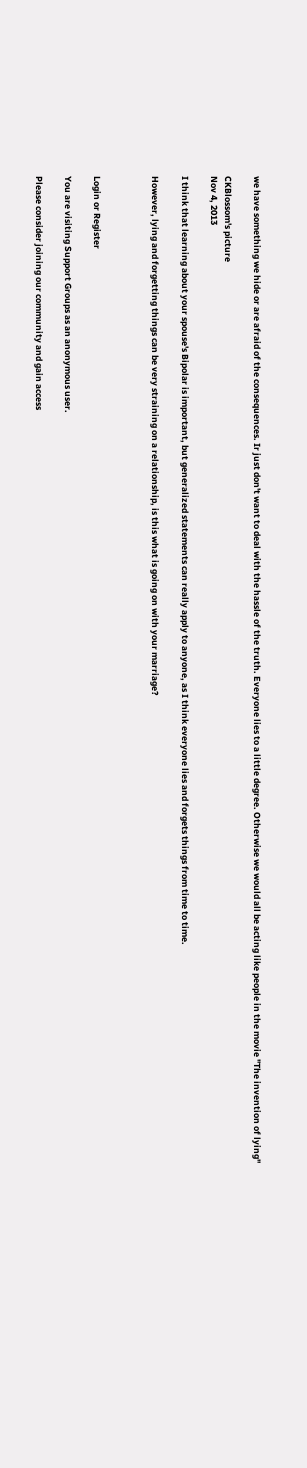we have something we hide or are afraid of the consequences. Ir just don't want to deal with the hassle of the truth. Everyone lies to a little degree. Otherwise we would all be acting like people in the movie "The invention of lying"

CKBlossom's picture
Nov 4, 2013

I think that learning about your spouse's Bipolar is important, but generalized statements can really apply to anyone, as I think everyone lies and forgets things from time to time.

However, lying and forgetting things can be very straining on a relationship, is this what is going on with your marriage?



Login or Register

You are visiting Support Groups as an anonymous user.

Please consider joining our community and gain access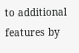to additional features by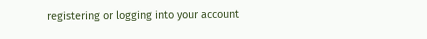registering or logging into your account